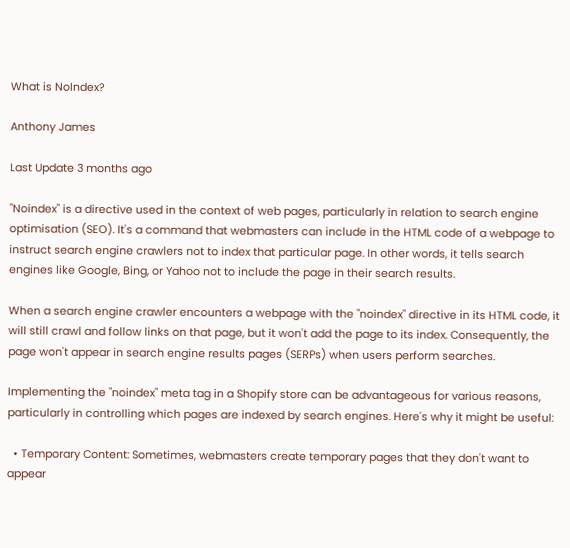What is NoIndex?

Anthony James

Last Update 3 months ago

"Noindex" is a directive used in the context of web pages, particularly in relation to search engine optimisation (SEO). It's a command that webmasters can include in the HTML code of a webpage to instruct search engine crawlers not to index that particular page. In other words, it tells search engines like Google, Bing, or Yahoo not to include the page in their search results.

When a search engine crawler encounters a webpage with the "noindex" directive in its HTML code, it will still crawl and follow links on that page, but it won't add the page to its index. Consequently, the page won't appear in search engine results pages (SERPs) when users perform searches.

Implementing the "noindex" meta tag in a Shopify store can be advantageous for various reasons, particularly in controlling which pages are indexed by search engines. Here's why it might be useful:

  • Temporary Content: Sometimes, webmasters create temporary pages that they don't want to appear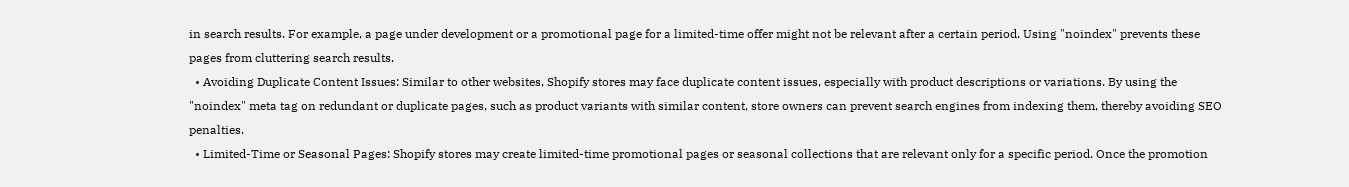in search results. For example, a page under development or a promotional page for a limited-time offer might not be relevant after a certain period. Using "noindex" prevents these pages from cluttering search results.
  • Avoiding Duplicate Content Issues: Similar to other websites, Shopify stores may face duplicate content issues, especially with product descriptions or variations. By using the "noindex" meta tag on redundant or duplicate pages, such as product variants with similar content, store owners can prevent search engines from indexing them, thereby avoiding SEO penalties.
  • Limited-Time or Seasonal Pages: Shopify stores may create limited-time promotional pages or seasonal collections that are relevant only for a specific period. Once the promotion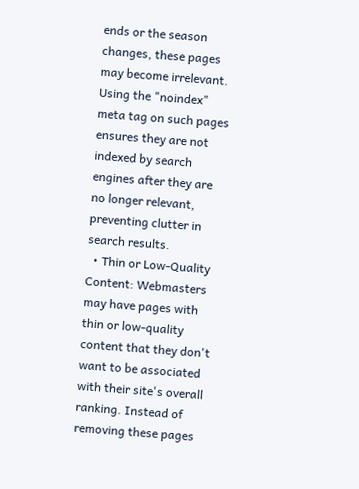ends or the season changes, these pages may become irrelevant. Using the "noindex" meta tag on such pages ensures they are not indexed by search engines after they are no longer relevant, preventing clutter in search results.
  • Thin or Low-Quality Content: Webmasters may have pages with thin or low-quality content that they don't want to be associated with their site's overall ranking. Instead of removing these pages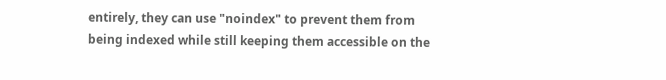entirely, they can use "noindex" to prevent them from being indexed while still keeping them accessible on the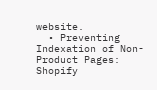website.
  • Preventing Indexation of Non-Product Pages: Shopify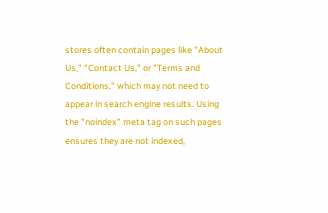stores often contain pages like "About Us," "Contact Us," or "Terms and Conditions," which may not need to appear in search engine results. Using the "noindex" meta tag on such pages ensures they are not indexed,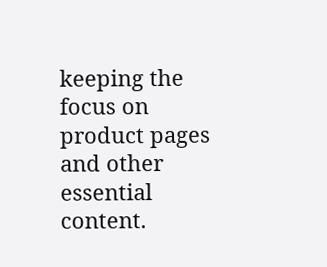keeping the focus on product pages and other essential content.